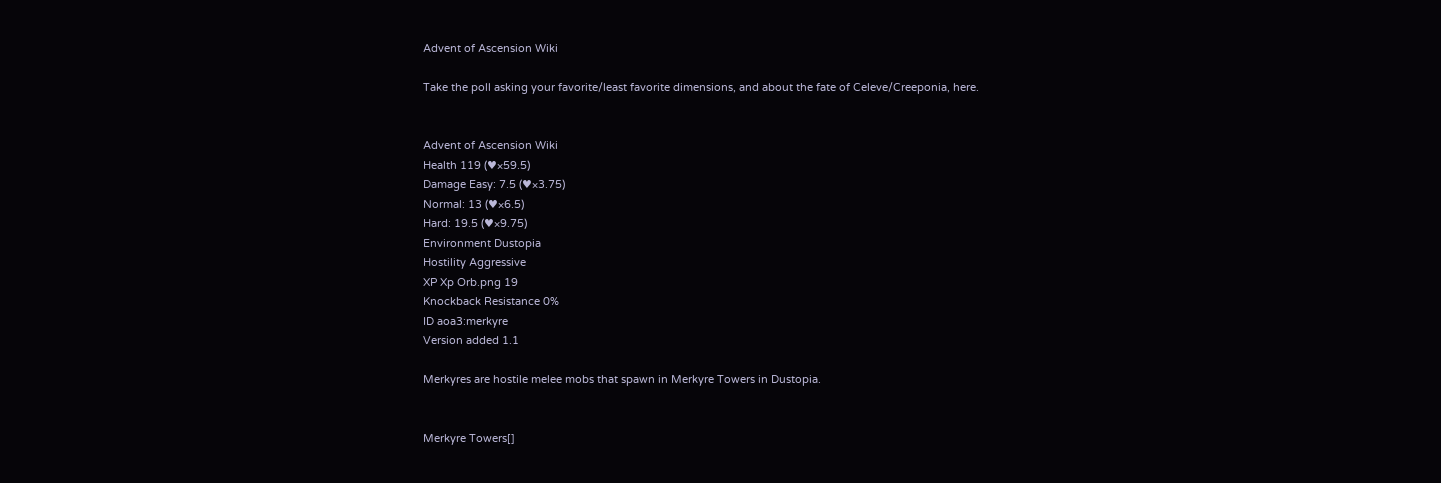Advent of Ascension Wiki

Take the poll asking your favorite/least favorite dimensions, and about the fate of Celeve/Creeponia, here.


Advent of Ascension Wiki
Health 119 (♥×59.5)
Damage Easy: 7.5 (♥×3.75)
Normal: 13 (♥×6.5)
Hard: 19.5 (♥×9.75)
Environment Dustopia
Hostility Aggressive
XP Xp Orb.png 19
Knockback Resistance 0%
ID aoa3:merkyre
Version added 1.1

Merkyres are hostile melee mobs that spawn in Merkyre Towers in Dustopia.


Merkyre Towers[]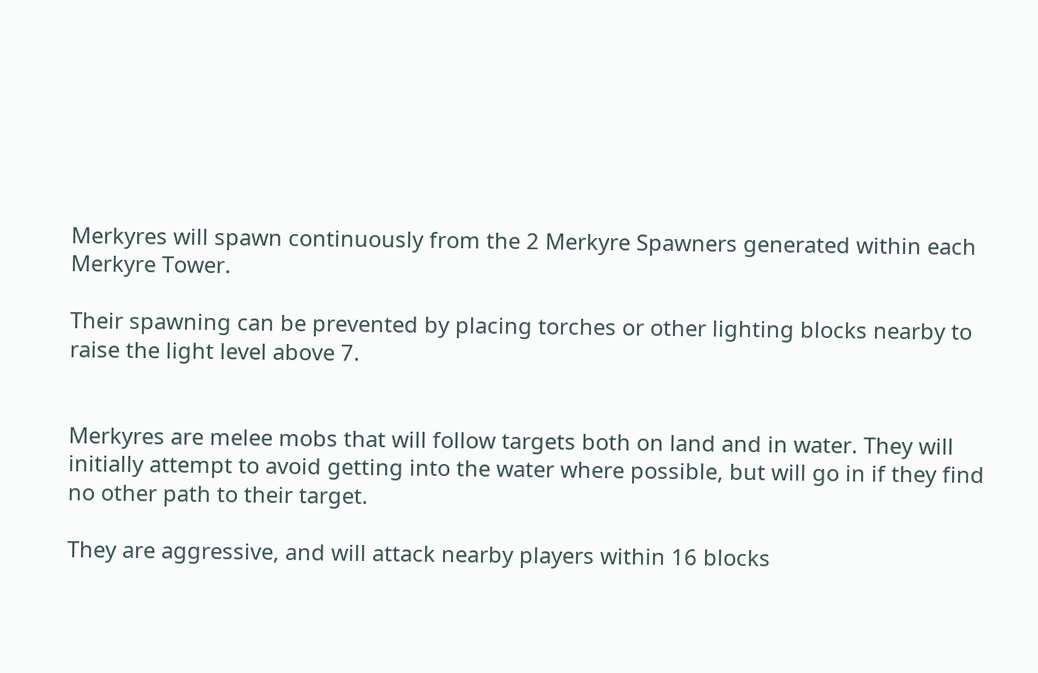Merkyres will spawn continuously from the 2 Merkyre Spawners generated within each Merkyre Tower.

Their spawning can be prevented by placing torches or other lighting blocks nearby to raise the light level above 7.


Merkyres are melee mobs that will follow targets both on land and in water. They will initially attempt to avoid getting into the water where possible, but will go in if they find no other path to their target.

They are aggressive, and will attack nearby players within 16 blocks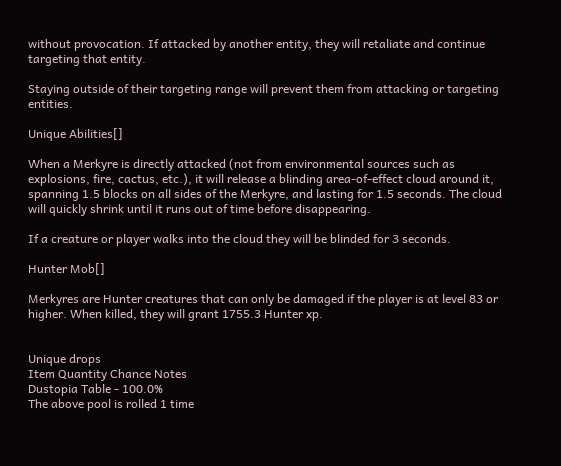without provocation. If attacked by another entity, they will retaliate and continue targeting that entity.

Staying outside of their targeting range will prevent them from attacking or targeting entities.

Unique Abilities[]

When a Merkyre is directly attacked (not from environmental sources such as explosions, fire, cactus, etc.), it will release a blinding area-of-effect cloud around it, spanning 1.5 blocks on all sides of the Merkyre, and lasting for 1.5 seconds. The cloud will quickly shrink until it runs out of time before disappearing.

If a creature or player walks into the cloud they will be blinded for 3 seconds.

Hunter Mob[]

Merkyres are Hunter creatures that can only be damaged if the player is at level 83 or higher. When killed, they will grant 1755.3 Hunter xp.


Unique drops
Item Quantity Chance Notes
Dustopia Table - 100.0%
The above pool is rolled 1 time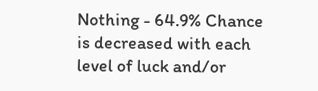Nothing - 64.9% Chance is decreased with each level of luck and/or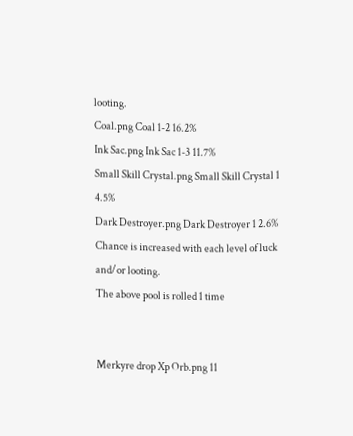looting.
Coal.png Coal 1-2 16.2%
Ink Sac.png Ink Sac 1-3 11.7%
Small Skill Crystal.png Small Skill Crystal 1 4.5%
Dark Destroyer.png Dark Destroyer 1 2.6% Chance is increased with each level of luck and/or looting.
The above pool is rolled 1 time


Merkyre drop Xp Orb.png 11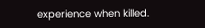experience when killed.